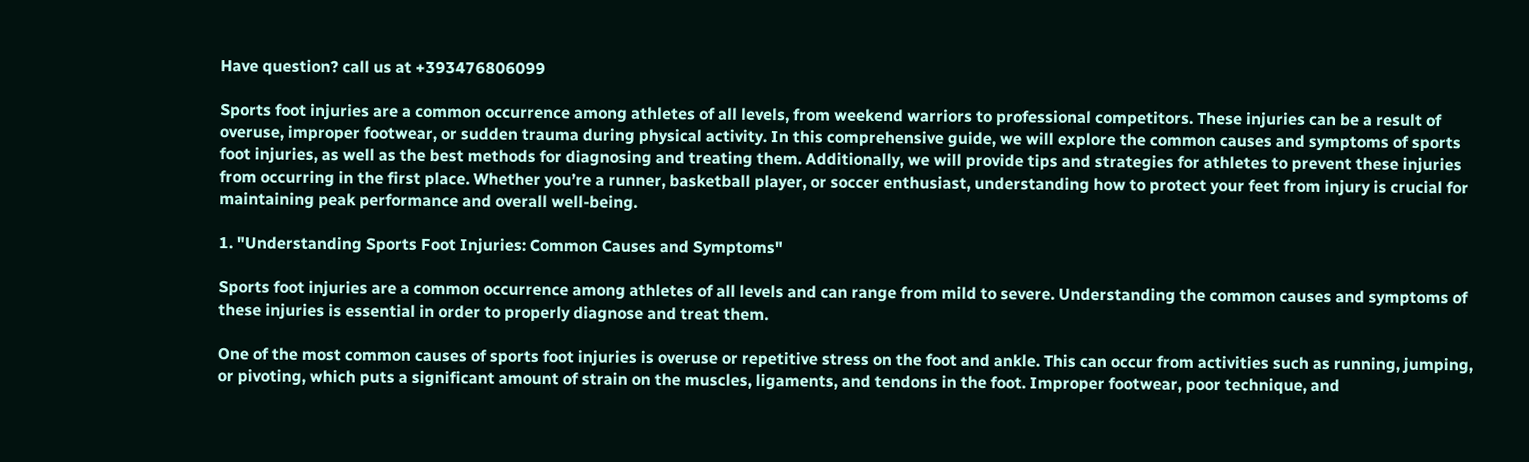Have question? call us at +393476806099

Sports foot injuries are a common occurrence among athletes of all levels, from weekend warriors to professional competitors. These injuries can be a result of overuse, improper footwear, or sudden trauma during physical activity. In this comprehensive guide, we will explore the common causes and symptoms of sports foot injuries, as well as the best methods for diagnosing and treating them. Additionally, we will provide tips and strategies for athletes to prevent these injuries from occurring in the first place. Whether you’re a runner, basketball player, or soccer enthusiast, understanding how to protect your feet from injury is crucial for maintaining peak performance and overall well-being.

1. "Understanding Sports Foot Injuries: Common Causes and Symptoms"

Sports foot injuries are a common occurrence among athletes of all levels and can range from mild to severe. Understanding the common causes and symptoms of these injuries is essential in order to properly diagnose and treat them.

One of the most common causes of sports foot injuries is overuse or repetitive stress on the foot and ankle. This can occur from activities such as running, jumping, or pivoting, which puts a significant amount of strain on the muscles, ligaments, and tendons in the foot. Improper footwear, poor technique, and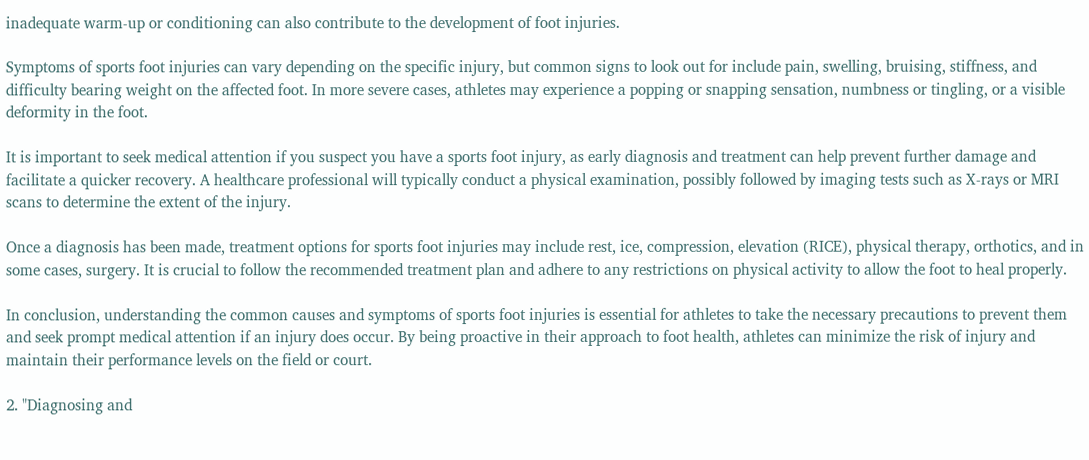inadequate warm-up or conditioning can also contribute to the development of foot injuries.

Symptoms of sports foot injuries can vary depending on the specific injury, but common signs to look out for include pain, swelling, bruising, stiffness, and difficulty bearing weight on the affected foot. In more severe cases, athletes may experience a popping or snapping sensation, numbness or tingling, or a visible deformity in the foot.

It is important to seek medical attention if you suspect you have a sports foot injury, as early diagnosis and treatment can help prevent further damage and facilitate a quicker recovery. A healthcare professional will typically conduct a physical examination, possibly followed by imaging tests such as X-rays or MRI scans to determine the extent of the injury.

Once a diagnosis has been made, treatment options for sports foot injuries may include rest, ice, compression, elevation (RICE), physical therapy, orthotics, and in some cases, surgery. It is crucial to follow the recommended treatment plan and adhere to any restrictions on physical activity to allow the foot to heal properly.

In conclusion, understanding the common causes and symptoms of sports foot injuries is essential for athletes to take the necessary precautions to prevent them and seek prompt medical attention if an injury does occur. By being proactive in their approach to foot health, athletes can minimize the risk of injury and maintain their performance levels on the field or court.

2. "Diagnosing and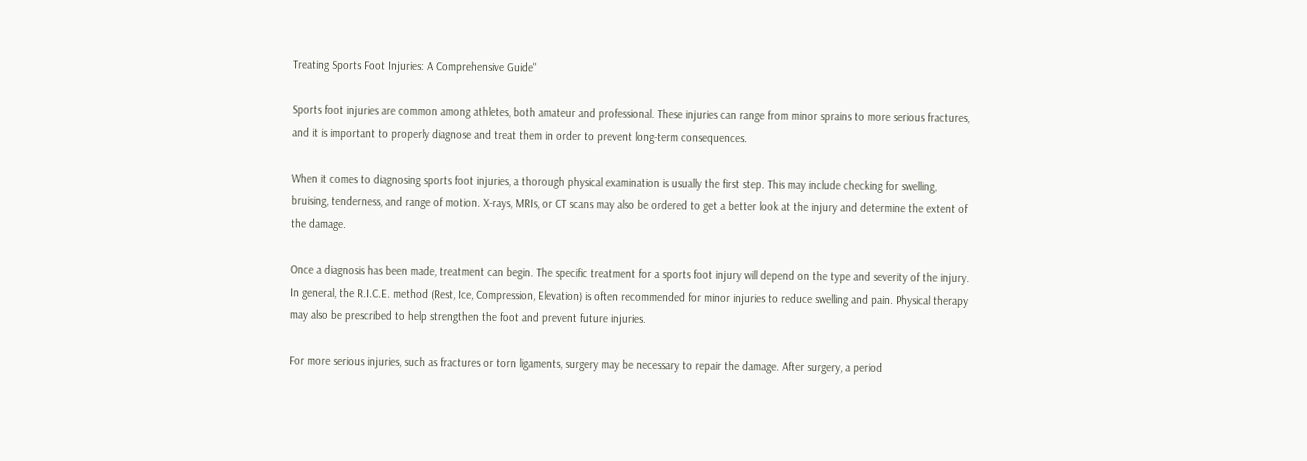Treating Sports Foot Injuries: A Comprehensive Guide"

Sports foot injuries are common among athletes, both amateur and professional. These injuries can range from minor sprains to more serious fractures, and it is important to properly diagnose and treat them in order to prevent long-term consequences.

When it comes to diagnosing sports foot injuries, a thorough physical examination is usually the first step. This may include checking for swelling, bruising, tenderness, and range of motion. X-rays, MRIs, or CT scans may also be ordered to get a better look at the injury and determine the extent of the damage.

Once a diagnosis has been made, treatment can begin. The specific treatment for a sports foot injury will depend on the type and severity of the injury. In general, the R.I.C.E. method (Rest, Ice, Compression, Elevation) is often recommended for minor injuries to reduce swelling and pain. Physical therapy may also be prescribed to help strengthen the foot and prevent future injuries.

For more serious injuries, such as fractures or torn ligaments, surgery may be necessary to repair the damage. After surgery, a period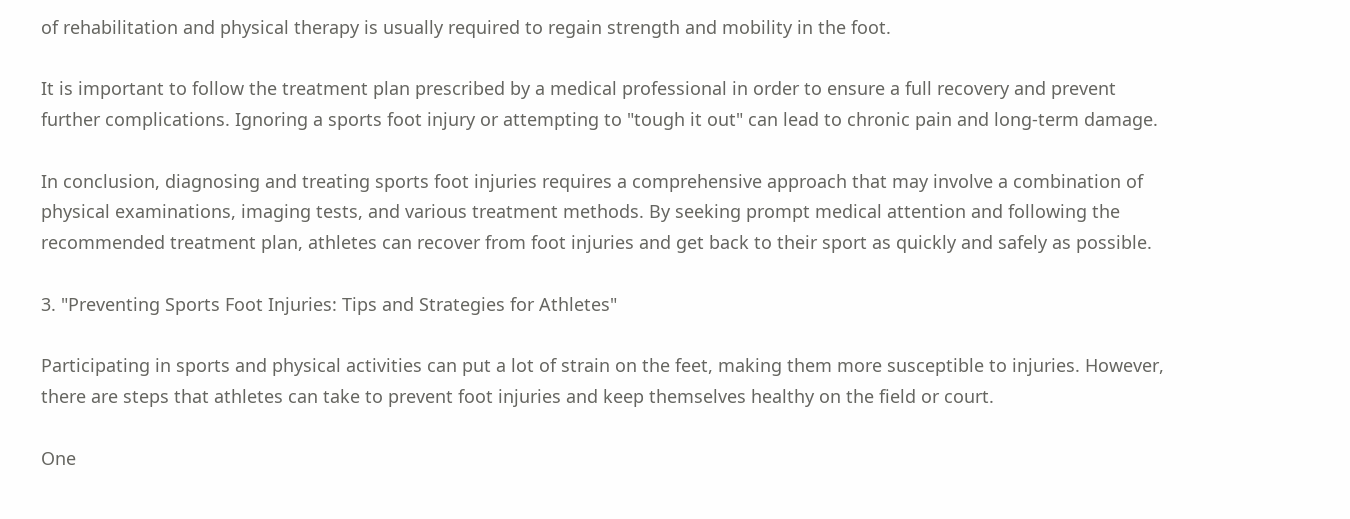of rehabilitation and physical therapy is usually required to regain strength and mobility in the foot.

It is important to follow the treatment plan prescribed by a medical professional in order to ensure a full recovery and prevent further complications. Ignoring a sports foot injury or attempting to "tough it out" can lead to chronic pain and long-term damage.

In conclusion, diagnosing and treating sports foot injuries requires a comprehensive approach that may involve a combination of physical examinations, imaging tests, and various treatment methods. By seeking prompt medical attention and following the recommended treatment plan, athletes can recover from foot injuries and get back to their sport as quickly and safely as possible.

3. "Preventing Sports Foot Injuries: Tips and Strategies for Athletes"

Participating in sports and physical activities can put a lot of strain on the feet, making them more susceptible to injuries. However, there are steps that athletes can take to prevent foot injuries and keep themselves healthy on the field or court.

One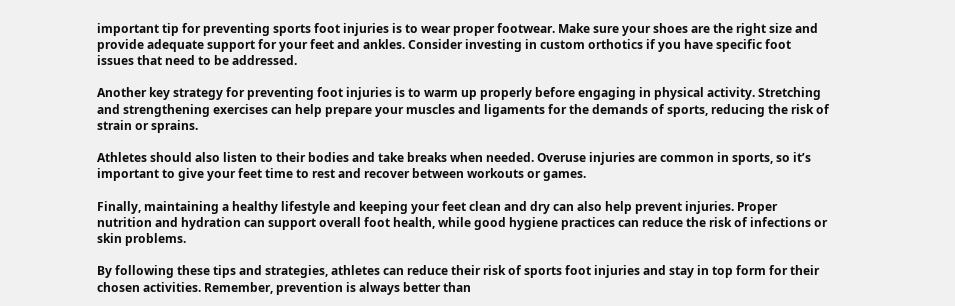important tip for preventing sports foot injuries is to wear proper footwear. Make sure your shoes are the right size and provide adequate support for your feet and ankles. Consider investing in custom orthotics if you have specific foot issues that need to be addressed.

Another key strategy for preventing foot injuries is to warm up properly before engaging in physical activity. Stretching and strengthening exercises can help prepare your muscles and ligaments for the demands of sports, reducing the risk of strain or sprains.

Athletes should also listen to their bodies and take breaks when needed. Overuse injuries are common in sports, so it’s important to give your feet time to rest and recover between workouts or games.

Finally, maintaining a healthy lifestyle and keeping your feet clean and dry can also help prevent injuries. Proper nutrition and hydration can support overall foot health, while good hygiene practices can reduce the risk of infections or skin problems.

By following these tips and strategies, athletes can reduce their risk of sports foot injuries and stay in top form for their chosen activities. Remember, prevention is always better than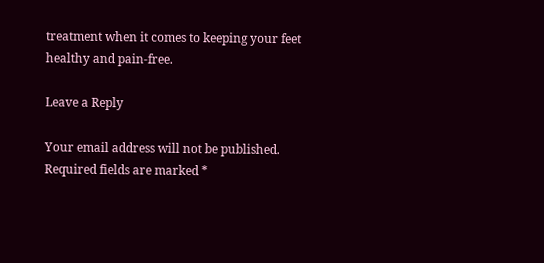treatment when it comes to keeping your feet healthy and pain-free.

Leave a Reply

Your email address will not be published. Required fields are marked *